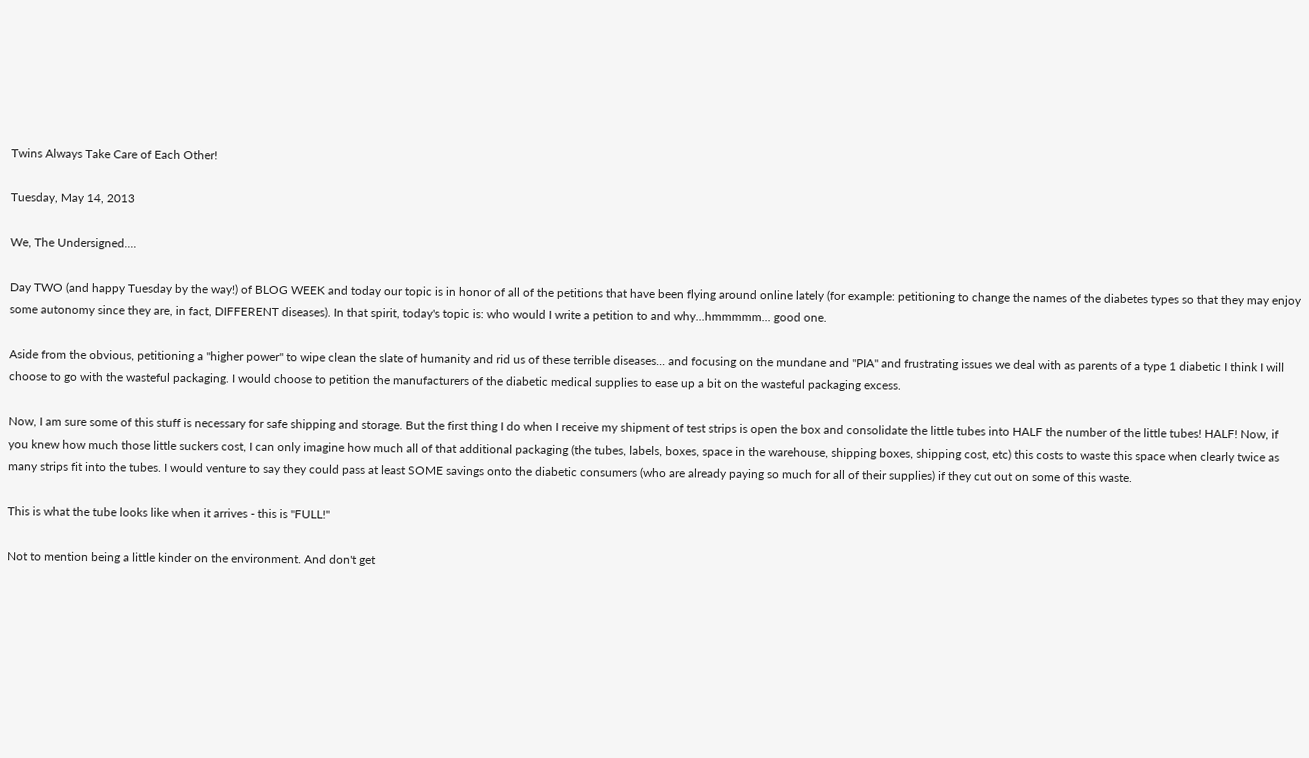Twins Always Take Care of Each Other!

Tuesday, May 14, 2013

We, The Undersigned....

Day TWO (and happy Tuesday by the way!) of BLOG WEEK and today our topic is in honor of all of the petitions that have been flying around online lately (for example: petitioning to change the names of the diabetes types so that they may enjoy some autonomy since they are, in fact, DIFFERENT diseases). In that spirit, today's topic is: who would I write a petition to and why...hmmmmm... good one.

Aside from the obvious, petitioning a "higher power" to wipe clean the slate of humanity and rid us of these terrible diseases... and focusing on the mundane and "PIA" and frustrating issues we deal with as parents of a type 1 diabetic I think I will choose to go with the wasteful packaging. I would choose to petition the manufacturers of the diabetic medical supplies to ease up a bit on the wasteful packaging excess.

Now, I am sure some of this stuff is necessary for safe shipping and storage. But the first thing I do when I receive my shipment of test strips is open the box and consolidate the little tubes into HALF the number of the little tubes! HALF! Now, if you knew how much those little suckers cost, I can only imagine how much all of that additional packaging (the tubes, labels, boxes, space in the warehouse, shipping boxes, shipping cost, etc) this costs to waste this space when clearly twice as many strips fit into the tubes. I would venture to say they could pass at least SOME savings onto the diabetic consumers (who are already paying so much for all of their supplies) if they cut out on some of this waste.

This is what the tube looks like when it arrives - this is "FULL!"

Not to mention being a little kinder on the environment. And don't get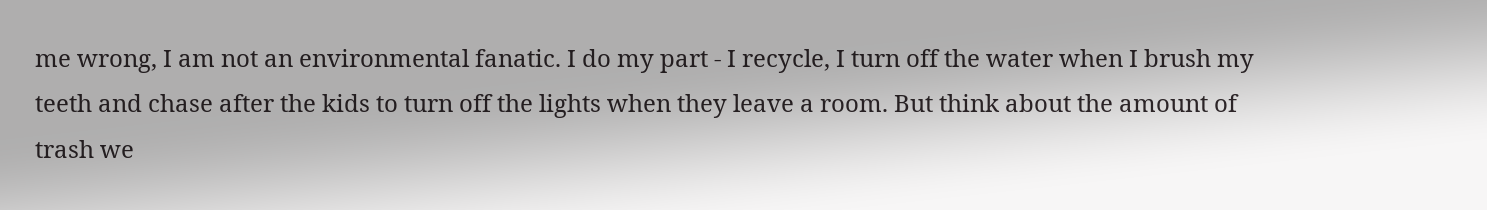me wrong, I am not an environmental fanatic. I do my part - I recycle, I turn off the water when I brush my teeth and chase after the kids to turn off the lights when they leave a room. But think about the amount of trash we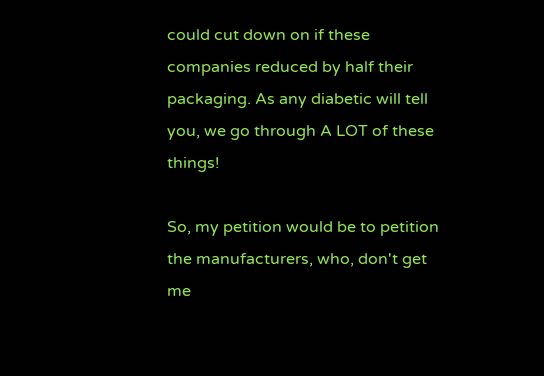could cut down on if these companies reduced by half their packaging. As any diabetic will tell you, we go through A LOT of these things!

So, my petition would be to petition the manufacturers, who, don't get me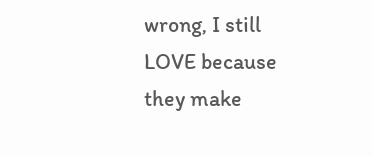wrong, I still LOVE because they make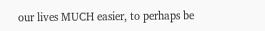our lives MUCH easier, to perhaps be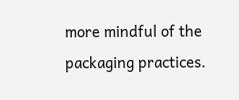more mindful of the packaging practices.